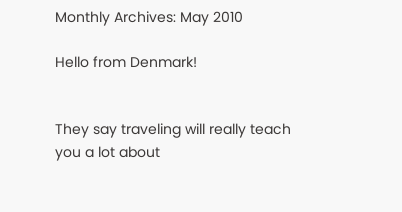Monthly Archives: May 2010

Hello from Denmark!


They say traveling will really teach you a lot about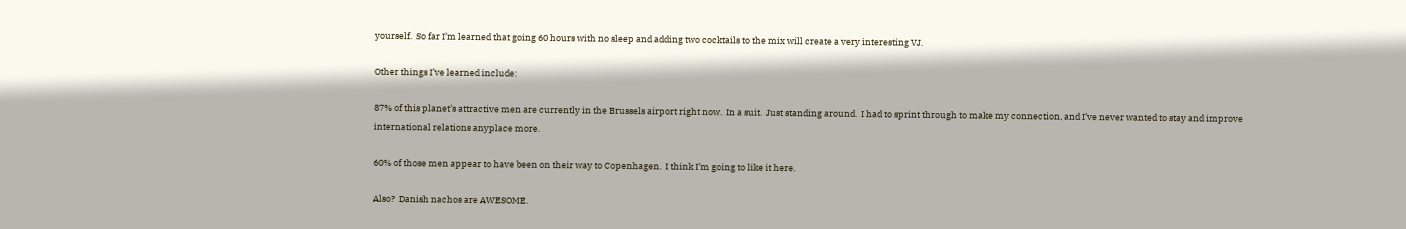yourself.  So far I’m learned that going 60 hours with no sleep and adding two cocktails to the mix will create a very interesting VJ.

Other things I’ve learned include:

87% of this planet’s attractive men are currently in the Brussels airport right now.  In a suit.  Just standing around.  I had to sprint through to make my connection, and I’ve never wanted to stay and improve international relations anyplace more.

60% of those men appear to have been on their way to Copenhagen.  I think I’m going to like it here.

Also?  Danish nachos are AWESOME.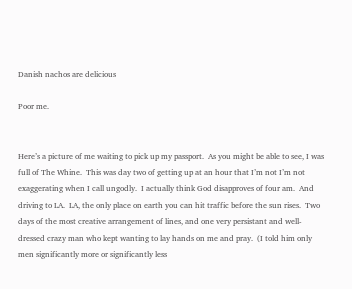Danish nachos are delicious

Poor me.


Here’s a picture of me waiting to pick up my passport.  As you might be able to see, I was full of The Whine.  This was day two of getting up at an hour that I’m not I’m not exaggerating when I call ungodly.  I actually think God disapproves of four am.  And driving to LA.  LA, the only place on earth you can hit traffic before the sun rises.  Two days of the most creative arrangement of lines, and one very persistant and well-dressed crazy man who kept wanting to lay hands on me and pray.  (I told him only men significantly more or significantly less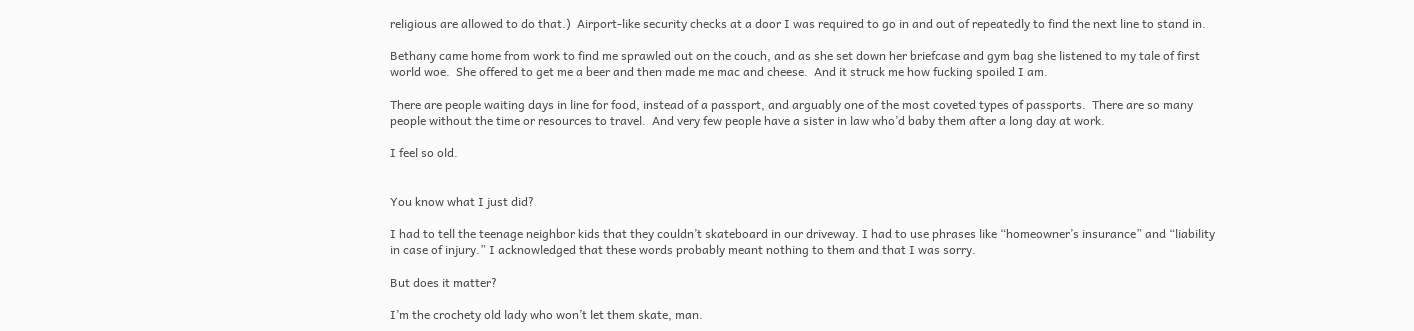religious are allowed to do that.)  Airport-like security checks at a door I was required to go in and out of repeatedly to find the next line to stand in.

Bethany came home from work to find me sprawled out on the couch, and as she set down her briefcase and gym bag she listened to my tale of first world woe.  She offered to get me a beer and then made me mac and cheese.  And it struck me how fucking spoiled I am.

There are people waiting days in line for food, instead of a passport, and arguably one of the most coveted types of passports.  There are so many people without the time or resources to travel.  And very few people have a sister in law who’d baby them after a long day at work.

I feel so old.


You know what I just did?

I had to tell the teenage neighbor kids that they couldn’t skateboard in our driveway. I had to use phrases like “homeowner’s insurance” and “liability in case of injury.” I acknowledged that these words probably meant nothing to them and that I was sorry.

But does it matter?

I’m the crochety old lady who won’t let them skate, man.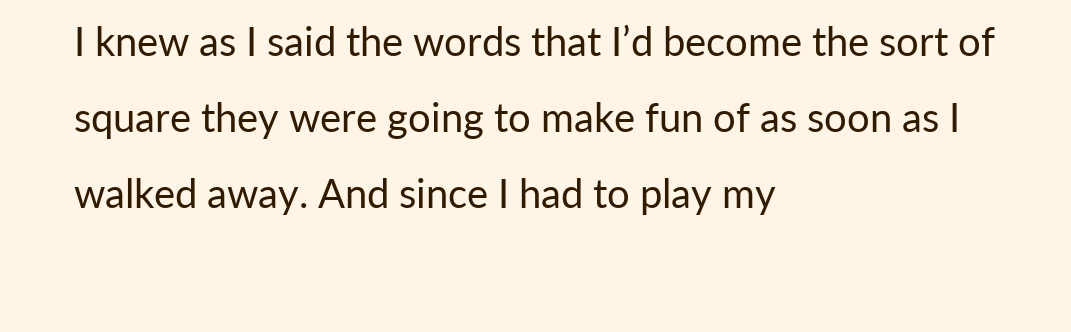I knew as I said the words that I’d become the sort of square they were going to make fun of as soon as I walked away. And since I had to play my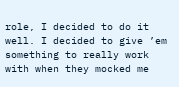role, I decided to do it well. I decided to give ’em something to really work with when they mocked me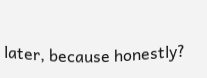later, because honestly?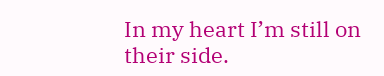In my heart I’m still on their side.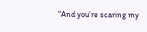“And you’re scaring my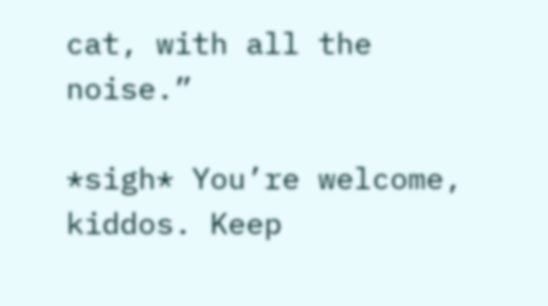cat, with all the noise.”

*sigh* You’re welcome, kiddos. Keep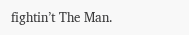fightin’t The Man.